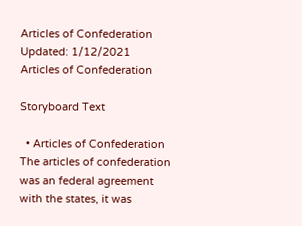Articles of Confederation
Updated: 1/12/2021
Articles of Confederation

Storyboard Text

  • Articles of Confederation The articles of confederation was an federal agreement with the states, it was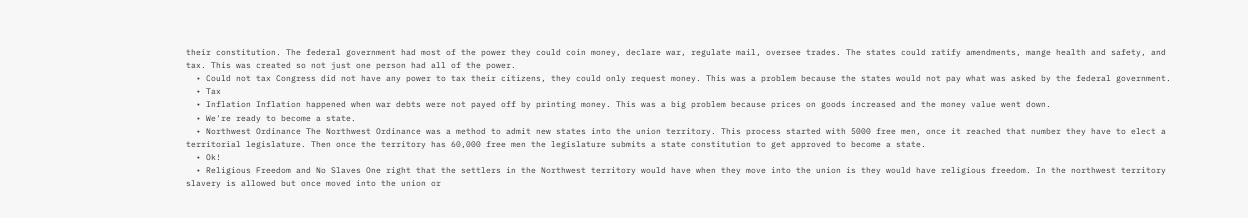their constitution. The federal government had most of the power they could coin money, declare war, regulate mail, oversee trades. The states could ratify amendments, mange health and safety, and tax. This was created so not just one person had all of the power.
  • Could not tax Congress did not have any power to tax their citizens, they could only request money. This was a problem because the states would not pay what was asked by the federal government.
  • Tax
  • Inflation Inflation happened when war debts were not payed off by printing money. This was a big problem because prices on goods increased and the money value went down.
  • We're ready to become a state.
  • Northwest Ordinance The Northwest Ordinance was a method to admit new states into the union territory. This process started with 5000 free men, once it reached that number they have to elect a territorial legislature. Then once the territory has 60,000 free men the legislature submits a state constitution to get approved to become a state.
  • Ok!
  • Religious Freedom and No Slaves One right that the settlers in the Northwest territory would have when they move into the union is they would have religious freedom. In the northwest territory slavery is allowed but once moved into the union or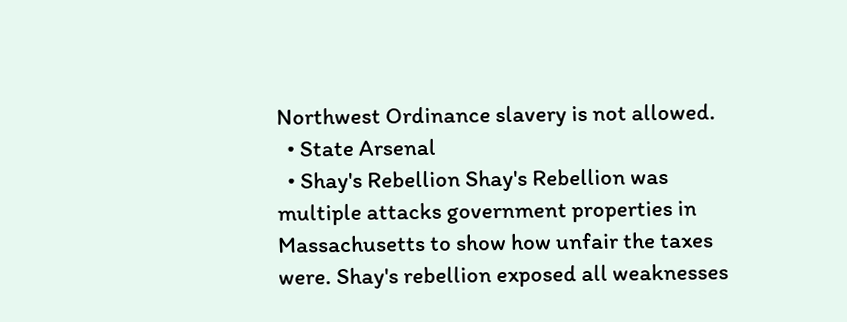Northwest Ordinance slavery is not allowed.
  • State Arsenal
  • Shay's Rebellion Shay's Rebellion was multiple attacks government properties in Massachusetts to show how unfair the taxes were. Shay's rebellion exposed all weaknesses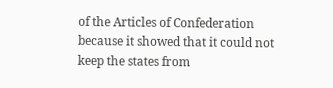of the Articles of Confederation because it showed that it could not keep the states from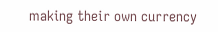making their own currency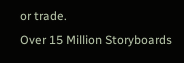or trade.
Over 15 Million Storyboards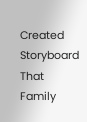Created
Storyboard That Family